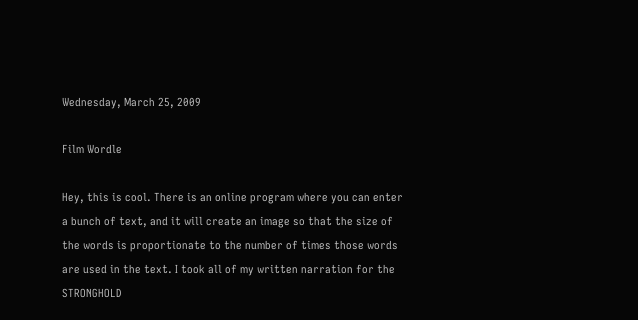Wednesday, March 25, 2009

Film Wordle

Hey, this is cool. There is an online program where you can enter a bunch of text, and it will create an image so that the size of the words is proportionate to the number of times those words are used in the text. I took all of my written narration for the STRONGHOLD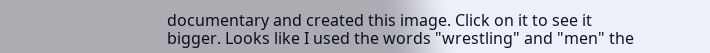documentary and created this image. Click on it to see it bigger. Looks like I used the words "wrestling" and "men" the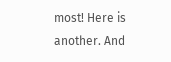most! Here is another. And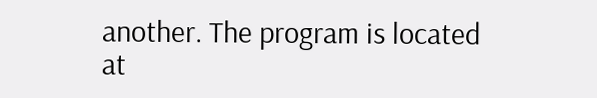another. The program is located at